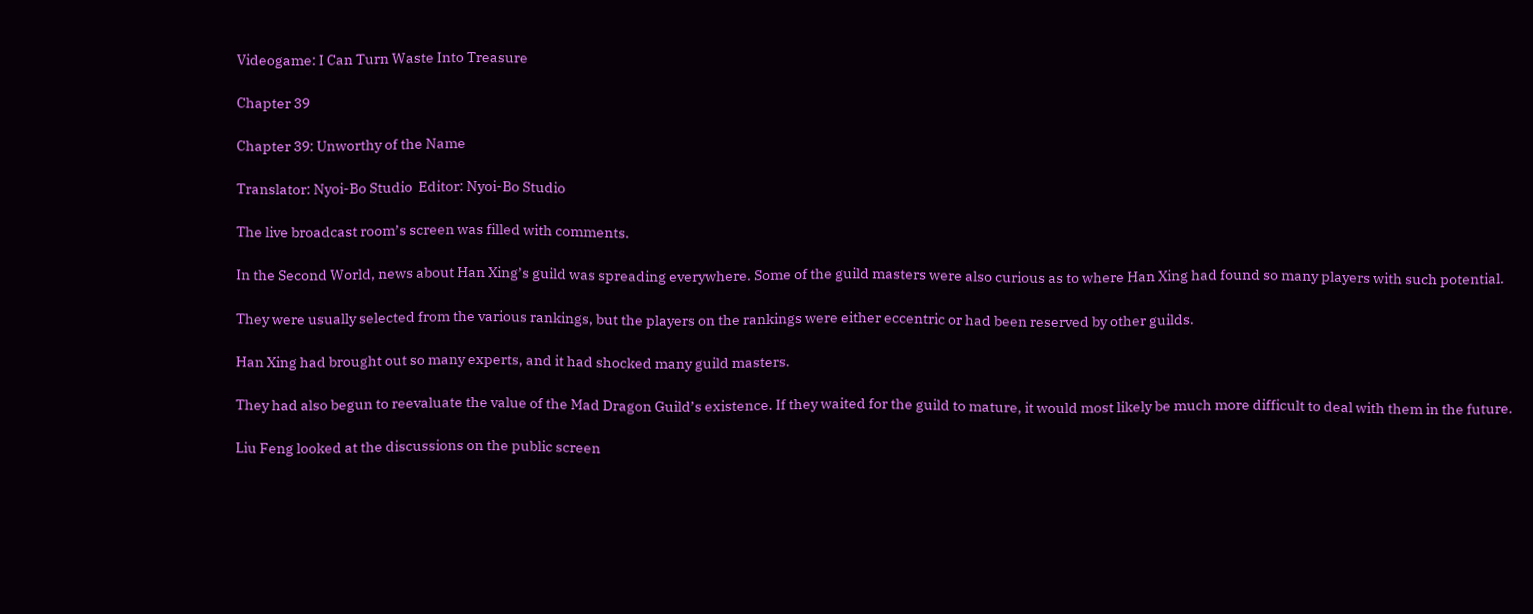Videogame: I Can Turn Waste Into Treasure

Chapter 39

Chapter 39: Unworthy of the Name

Translator: Nyoi-Bo Studio  Editor: Nyoi-Bo Studio

The live broadcast room’s screen was filled with comments.

In the Second World, news about Han Xing’s guild was spreading everywhere. Some of the guild masters were also curious as to where Han Xing had found so many players with such potential.

They were usually selected from the various rankings, but the players on the rankings were either eccentric or had been reserved by other guilds.

Han Xing had brought out so many experts, and it had shocked many guild masters.

They had also begun to reevaluate the value of the Mad Dragon Guild’s existence. If they waited for the guild to mature, it would most likely be much more difficult to deal with them in the future.

Liu Feng looked at the discussions on the public screen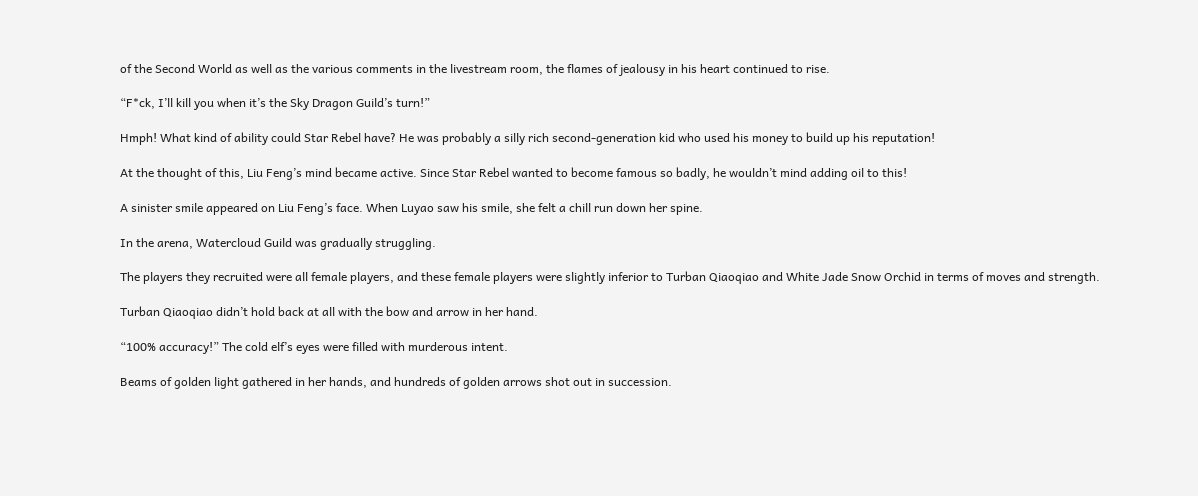of the Second World as well as the various comments in the livestream room, the flames of jealousy in his heart continued to rise.

“F*ck, I’ll kill you when it’s the Sky Dragon Guild’s turn!”

Hmph! What kind of ability could Star Rebel have? He was probably a silly rich second-generation kid who used his money to build up his reputation!

At the thought of this, Liu Feng’s mind became active. Since Star Rebel wanted to become famous so badly, he wouldn’t mind adding oil to this!

A sinister smile appeared on Liu Feng’s face. When Luyao saw his smile, she felt a chill run down her spine.

In the arena, Watercloud Guild was gradually struggling.

The players they recruited were all female players, and these female players were slightly inferior to Turban Qiaoqiao and White Jade Snow Orchid in terms of moves and strength.

Turban Qiaoqiao didn’t hold back at all with the bow and arrow in her hand.

“100% accuracy!” The cold elf’s eyes were filled with murderous intent.

Beams of golden light gathered in her hands, and hundreds of golden arrows shot out in succession.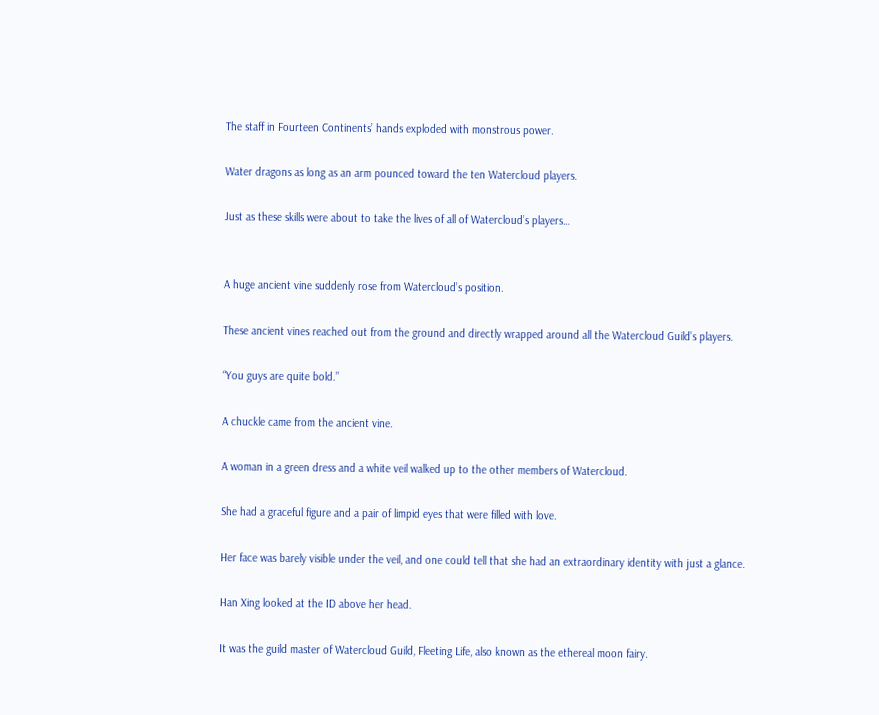The staff in Fourteen Continents’ hands exploded with monstrous power.

Water dragons as long as an arm pounced toward the ten Watercloud players.

Just as these skills were about to take the lives of all of Watercloud’s players…


A huge ancient vine suddenly rose from Watercloud’s position.

These ancient vines reached out from the ground and directly wrapped around all the Watercloud Guild’s players.

“You guys are quite bold.”

A chuckle came from the ancient vine.

A woman in a green dress and a white veil walked up to the other members of Watercloud.

She had a graceful figure and a pair of limpid eyes that were filled with love.

Her face was barely visible under the veil, and one could tell that she had an extraordinary identity with just a glance.

Han Xing looked at the ID above her head.

It was the guild master of Watercloud Guild, Fleeting Life, also known as the ethereal moon fairy.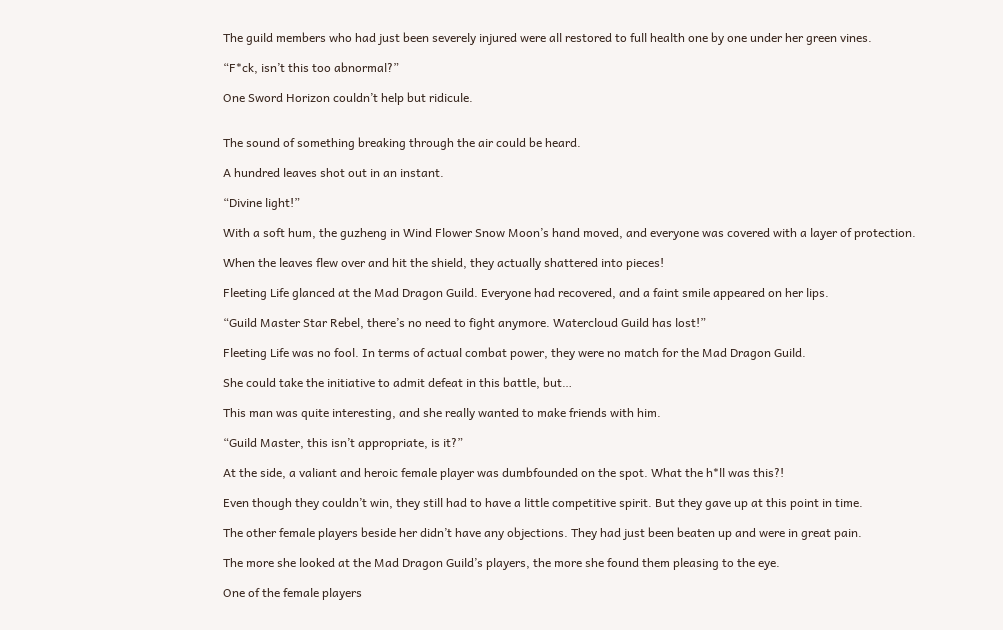The guild members who had just been severely injured were all restored to full health one by one under her green vines.

“F*ck, isn’t this too abnormal?”

One Sword Horizon couldn’t help but ridicule.


The sound of something breaking through the air could be heard.

A hundred leaves shot out in an instant.

“Divine light!”

With a soft hum, the guzheng in Wind Flower Snow Moon’s hand moved, and everyone was covered with a layer of protection.

When the leaves flew over and hit the shield, they actually shattered into pieces!

Fleeting Life glanced at the Mad Dragon Guild. Everyone had recovered, and a faint smile appeared on her lips.

“Guild Master Star Rebel, there’s no need to fight anymore. Watercloud Guild has lost!”

Fleeting Life was no fool. In terms of actual combat power, they were no match for the Mad Dragon Guild.

She could take the initiative to admit defeat in this battle, but…

This man was quite interesting, and she really wanted to make friends with him.

“Guild Master, this isn’t appropriate, is it?”

At the side, a valiant and heroic female player was dumbfounded on the spot. What the h*ll was this?!

Even though they couldn’t win, they still had to have a little competitive spirit. But they gave up at this point in time.

The other female players beside her didn’t have any objections. They had just been beaten up and were in great pain.

The more she looked at the Mad Dragon Guild’s players, the more she found them pleasing to the eye.

One of the female players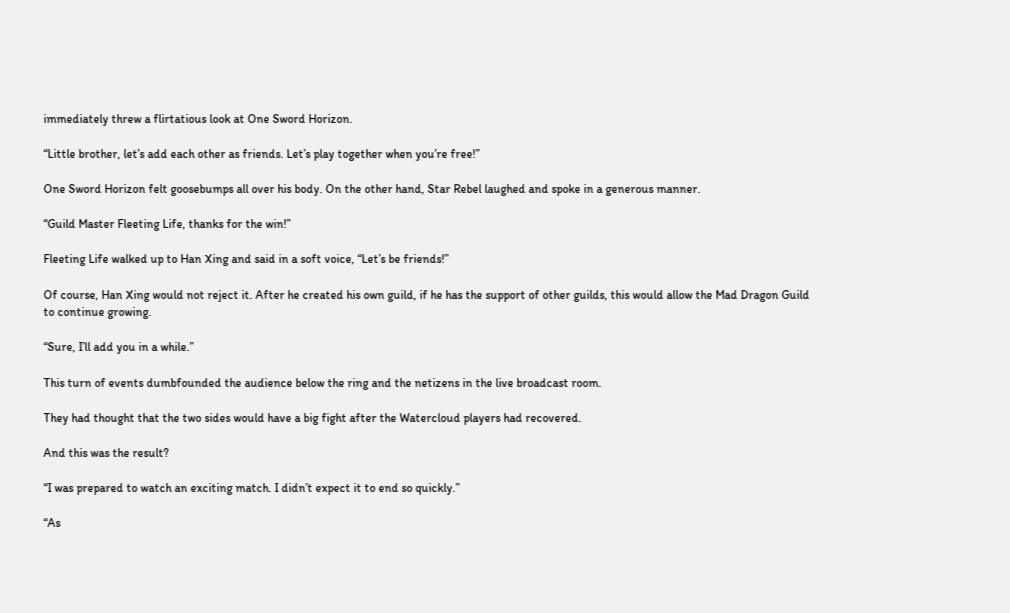immediately threw a flirtatious look at One Sword Horizon.

“Little brother, let’s add each other as friends. Let’s play together when you’re free!”

One Sword Horizon felt goosebumps all over his body. On the other hand, Star Rebel laughed and spoke in a generous manner.

“Guild Master Fleeting Life, thanks for the win!”

Fleeting Life walked up to Han Xing and said in a soft voice, “Let’s be friends!”

Of course, Han Xing would not reject it. After he created his own guild, if he has the support of other guilds, this would allow the Mad Dragon Guild to continue growing.

“Sure, I’ll add you in a while.”

This turn of events dumbfounded the audience below the ring and the netizens in the live broadcast room.

They had thought that the two sides would have a big fight after the Watercloud players had recovered.

And this was the result?

“I was prepared to watch an exciting match. I didn’t expect it to end so quickly.”

“As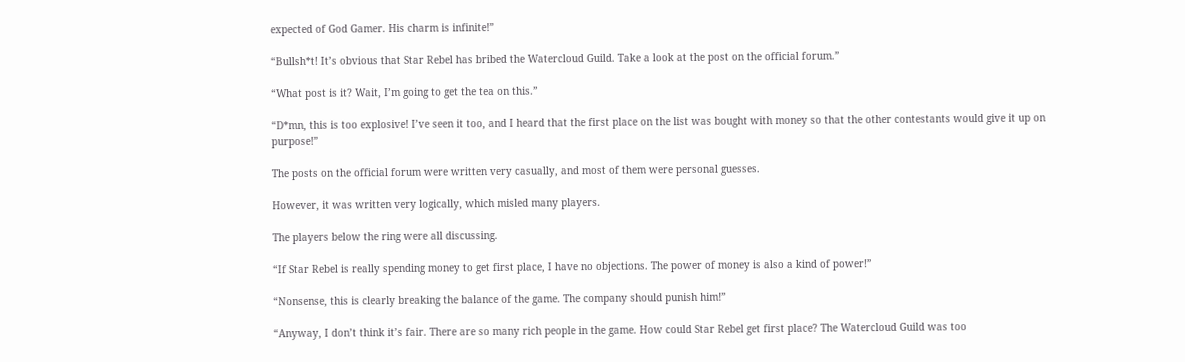expected of God Gamer. His charm is infinite!”

“Bullsh*t! It’s obvious that Star Rebel has bribed the Watercloud Guild. Take a look at the post on the official forum.”

“What post is it? Wait, I’m going to get the tea on this.”

“D*mn, this is too explosive! I’ve seen it too, and I heard that the first place on the list was bought with money so that the other contestants would give it up on purpose!”

The posts on the official forum were written very casually, and most of them were personal guesses.

However, it was written very logically, which misled many players.

The players below the ring were all discussing.

“If Star Rebel is really spending money to get first place, I have no objections. The power of money is also a kind of power!”

“Nonsense, this is clearly breaking the balance of the game. The company should punish him!”

“Anyway, I don’t think it’s fair. There are so many rich people in the game. How could Star Rebel get first place? The Watercloud Guild was too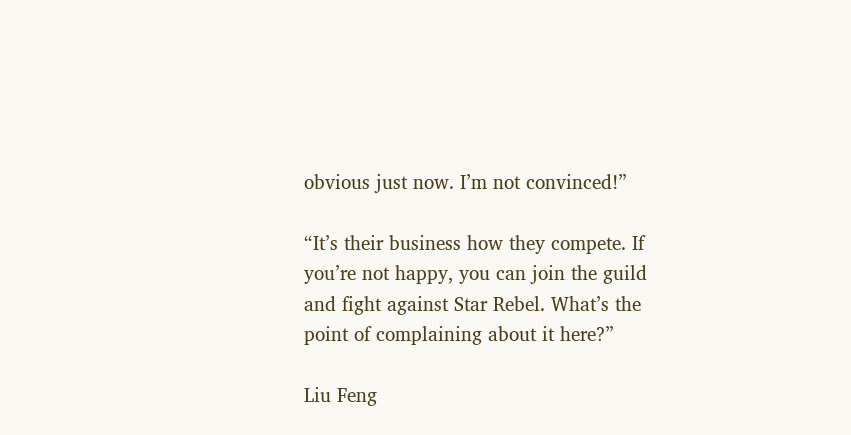obvious just now. I’m not convinced!”

“It’s their business how they compete. If you’re not happy, you can join the guild and fight against Star Rebel. What’s the point of complaining about it here?”

Liu Feng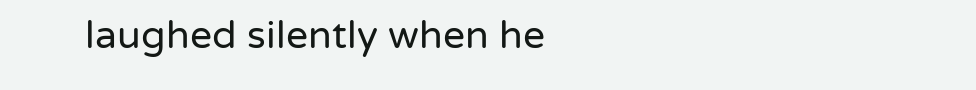laughed silently when he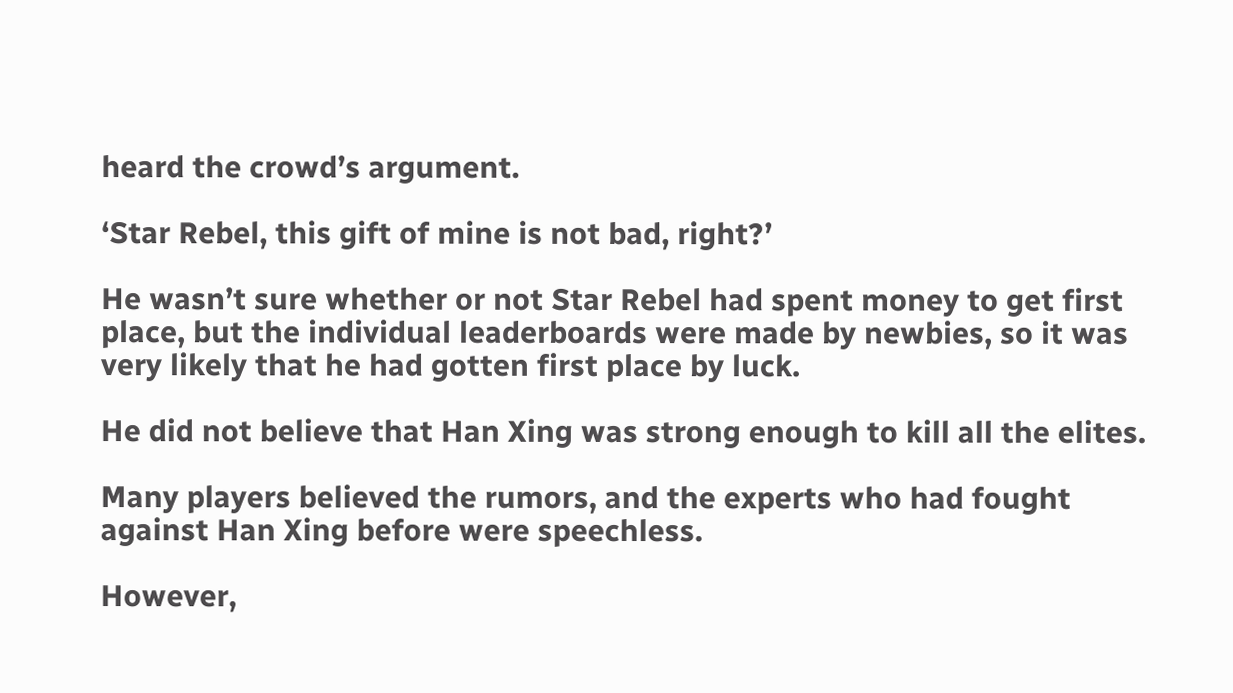heard the crowd’s argument.

‘Star Rebel, this gift of mine is not bad, right?’

He wasn’t sure whether or not Star Rebel had spent money to get first place, but the individual leaderboards were made by newbies, so it was very likely that he had gotten first place by luck.

He did not believe that Han Xing was strong enough to kill all the elites.

Many players believed the rumors, and the experts who had fought against Han Xing before were speechless.

However,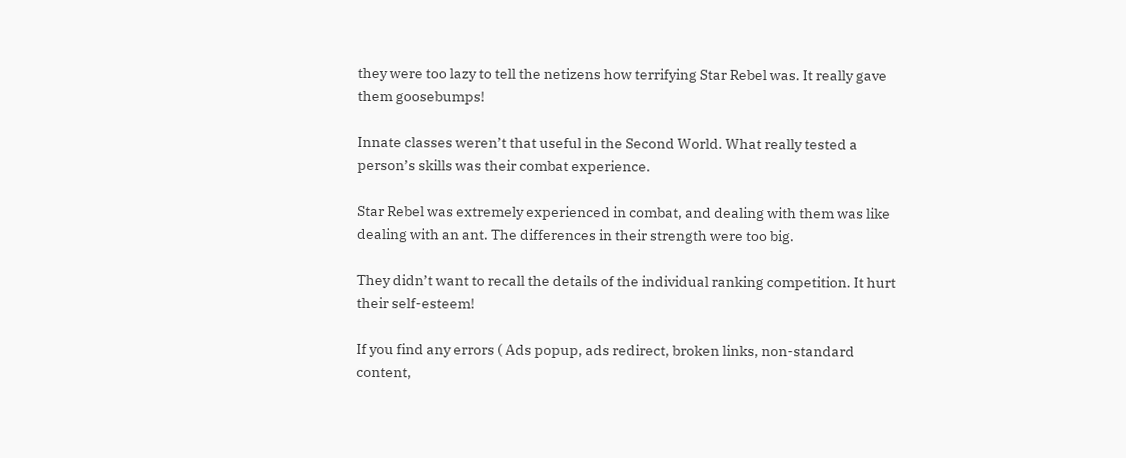they were too lazy to tell the netizens how terrifying Star Rebel was. It really gave them goosebumps!

Innate classes weren’t that useful in the Second World. What really tested a person’s skills was their combat experience.

Star Rebel was extremely experienced in combat, and dealing with them was like dealing with an ant. The differences in their strength were too big.

They didn’t want to recall the details of the individual ranking competition. It hurt their self-esteem!

If you find any errors ( Ads popup, ads redirect, broken links, non-standard content,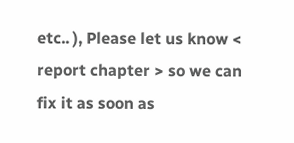etc.. ), Please let us know < report chapter > so we can fix it as soon as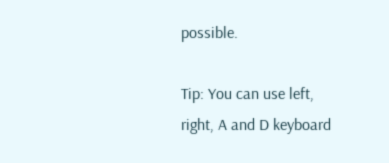possible.

Tip: You can use left, right, A and D keyboard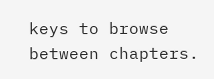keys to browse between chapters.